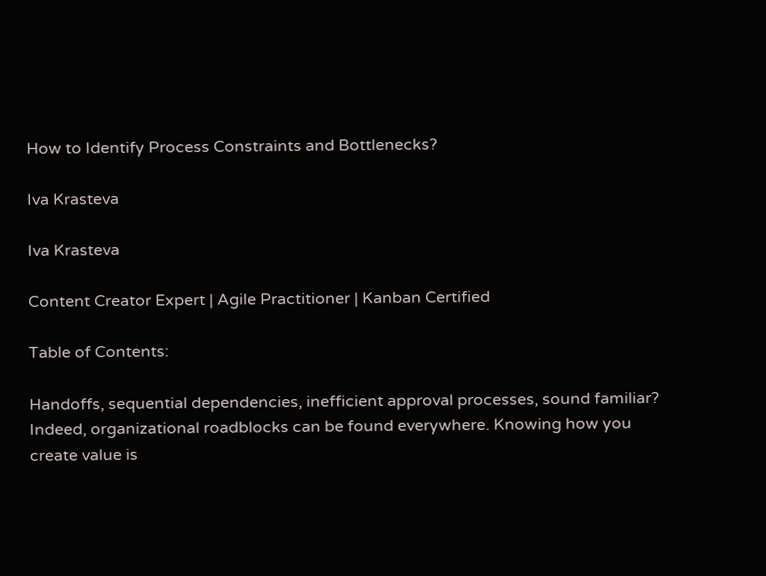How to Identify Process Constraints and Bottlenecks?

Iva Krasteva

Iva Krasteva

Content Creator Expert | Agile Practitioner | Kanban Certified

Table of Contents:

Handoffs, sequential dependencies, inefficient approval processes, sound familiar? Indeed, organizational roadblocks can be found everywhere. Knowing how you create value is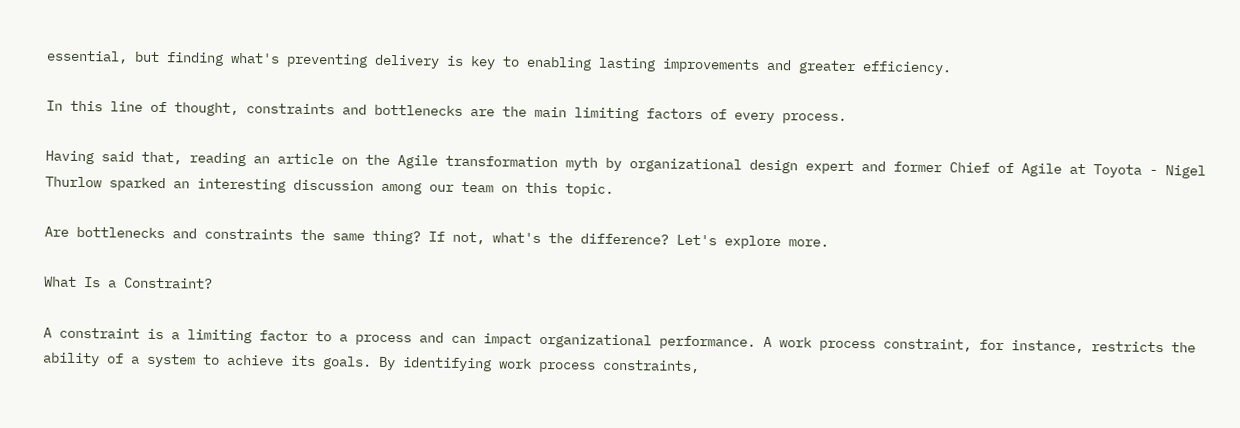essential, but finding what's preventing delivery is key to enabling lasting improvements and greater efficiency.

In this line of thought, constraints and bottlenecks are the main limiting factors of every process.

Having said that, reading an article on the Agile transformation myth by organizational design expert and former Chief of Agile at Toyota - Nigel Thurlow sparked an interesting discussion among our team on this topic.

Are bottlenecks and constraints the same thing? If not, what's the difference? Let's explore more.

What Is a Constraint?

A constraint is a limiting factor to a process and can impact organizational performance. A work process constraint, for instance, restricts the ability of a system to achieve its goals. By identifying work process constraints,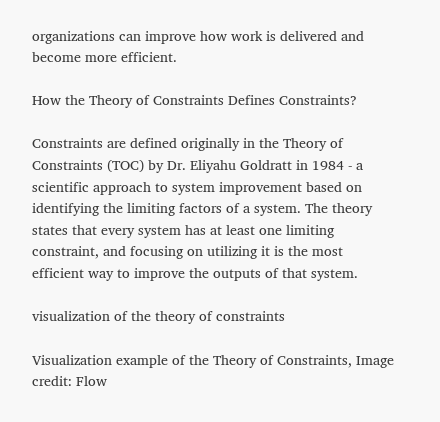organizations can improve how work is delivered and become more efficient.

How the Theory of Constraints Defines Constraints?

Constraints are defined originally in the Theory of Constraints (TOC) by Dr. Eliyahu Goldratt in 1984 - a scientific approach to system improvement based on identifying the limiting factors of a system. The theory states that every system has at least one limiting constraint, and focusing on utilizing it is the most efficient way to improve the outputs of that system.

visualization of the theory of constraints

Visualization example of the Theory of Constraints, Image credit: Flow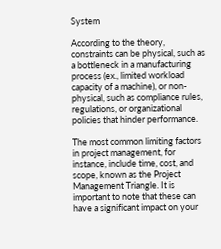System

According to the theory, constraints can be physical, such as a bottleneck in a manufacturing process (ex., limited workload capacity of a machine), or non-physical, such as compliance rules, regulations, or organizational policies that hinder performance.

The most common limiting factors in project management, for instance, include time, cost, and scope, known as the Project Management Triangle. It is important to note that these can have a significant impact on your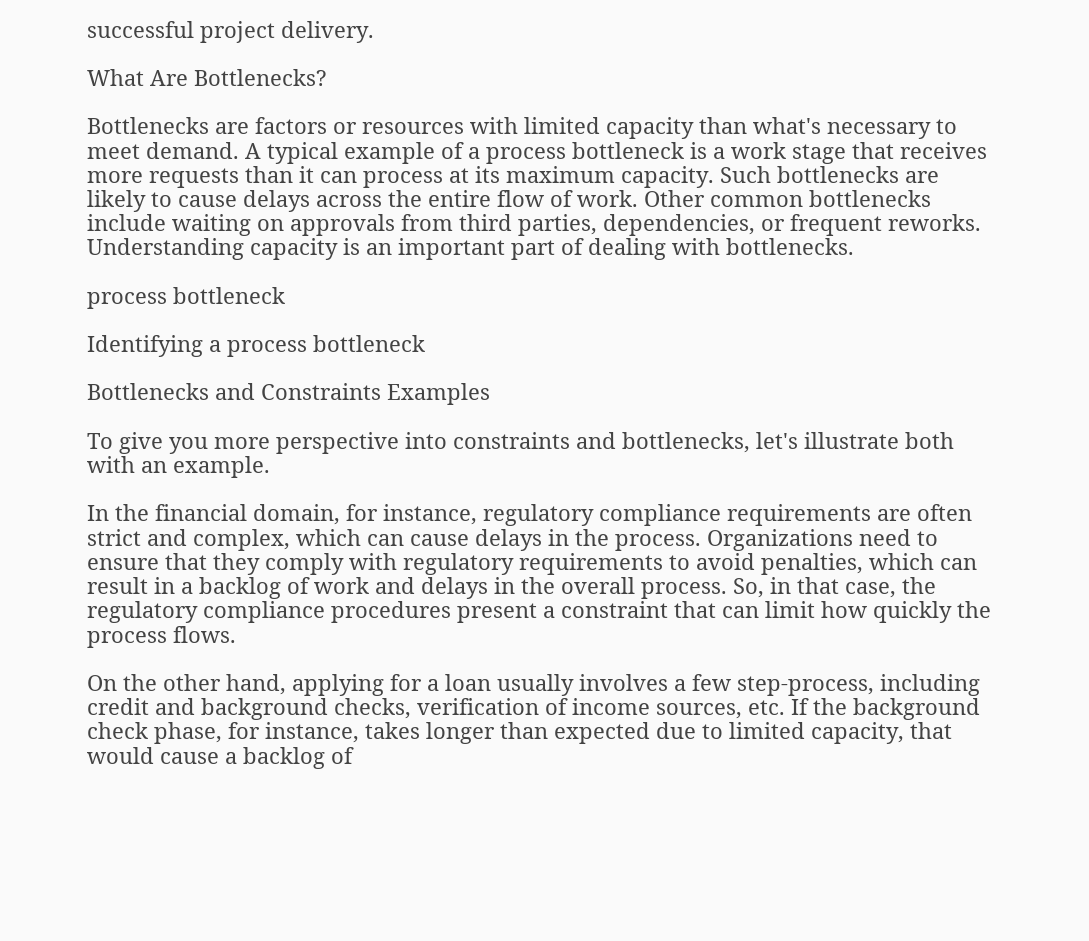successful project delivery.

What Are Bottlenecks?

Bottlenecks are factors or resources with limited capacity than what's necessary to meet demand. A typical example of a process bottleneck is a work stage that receives more requests than it can process at its maximum capacity. Such bottlenecks are likely to cause delays across the entire flow of work. Other common bottlenecks include waiting on approvals from third parties, dependencies, or frequent reworks. Understanding capacity is an important part of dealing with bottlenecks.

process bottleneck

Identifying a process bottleneck

Bottlenecks and Constraints Examples

To give you more perspective into constraints and bottlenecks, let's illustrate both with an example.

In the financial domain, for instance, regulatory compliance requirements are often strict and complex, which can cause delays in the process. Organizations need to ensure that they comply with regulatory requirements to avoid penalties, which can result in a backlog of work and delays in the overall process. So, in that case, the regulatory compliance procedures present a constraint that can limit how quickly the process flows.

On the other hand, applying for a loan usually involves a few step-process, including credit and background checks, verification of income sources, etc. If the background check phase, for instance, takes longer than expected due to limited capacity, that would cause a backlog of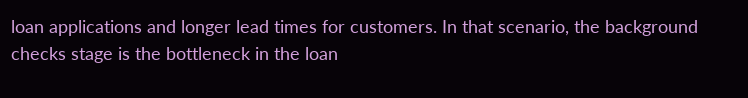loan applications and longer lead times for customers. In that scenario, the background checks stage is the bottleneck in the loan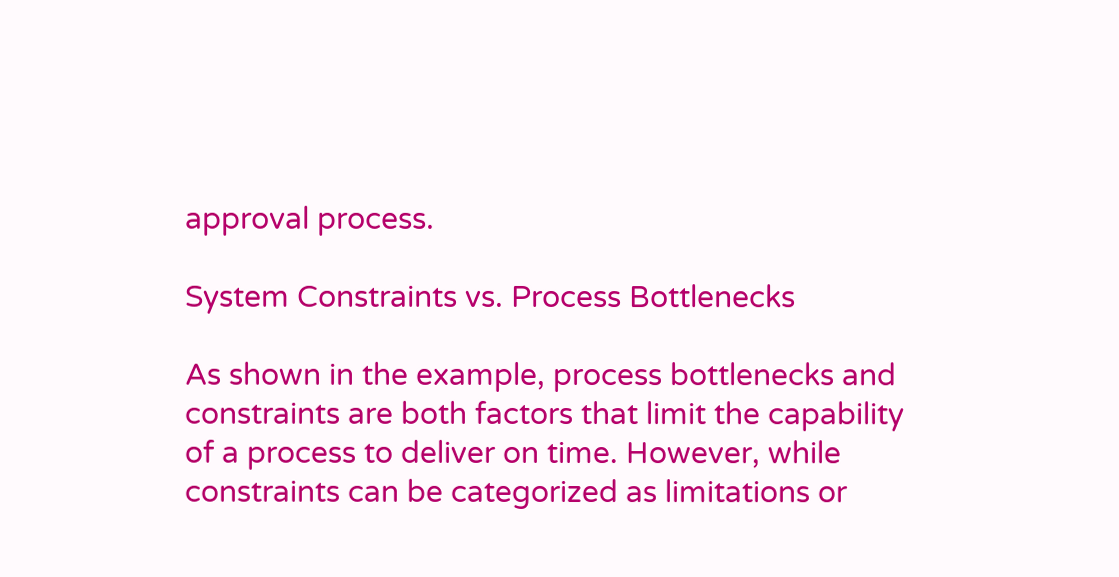approval process.

System Constraints vs. Process Bottlenecks

As shown in the example, process bottlenecks and constraints are both factors that limit the capability of a process to deliver on time. However, while constraints can be categorized as limitations or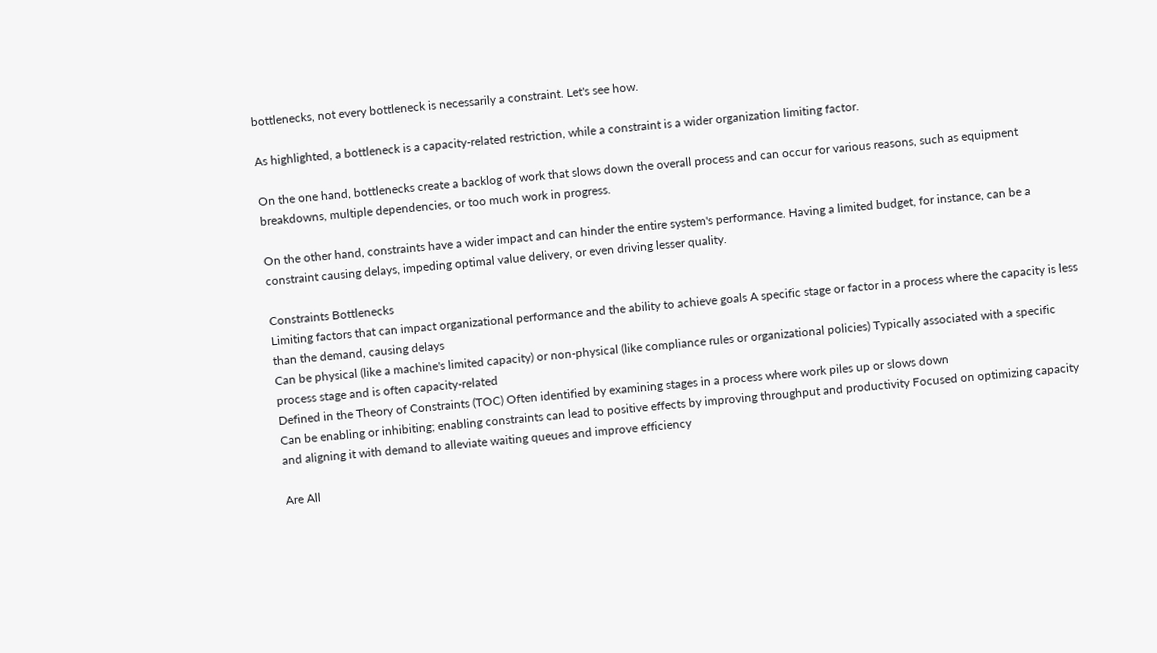bottlenecks, not every bottleneck is necessarily a constraint. Let's see how.

As highlighted, a bottleneck is a capacity-related restriction, while a constraint is a wider organization limiting factor.

On the one hand, bottlenecks create a backlog of work that slows down the overall process and can occur for various reasons, such as equipment breakdowns, multiple dependencies, or too much work in progress.

On the other hand, constraints have a wider impact and can hinder the entire system's performance. Having a limited budget, for instance, can be a constraint causing delays, impeding optimal value delivery, or even driving lesser quality.

Constraints Bottlenecks
Limiting factors that can impact organizational performance and the ability to achieve goals A specific stage or factor in a process where the capacity is less than the demand, causing delays
Can be physical (like a machine's limited capacity) or non-physical (like compliance rules or organizational policies) Typically associated with a specific process stage and is often capacity-related
Defined in the Theory of Constraints (TOC) Often identified by examining stages in a process where work piles up or slows down
Can be enabling or inhibiting; enabling constraints can lead to positive effects by improving throughput and productivity Focused on optimizing capacity and aligning it with demand to alleviate waiting queues and improve efficiency

Are All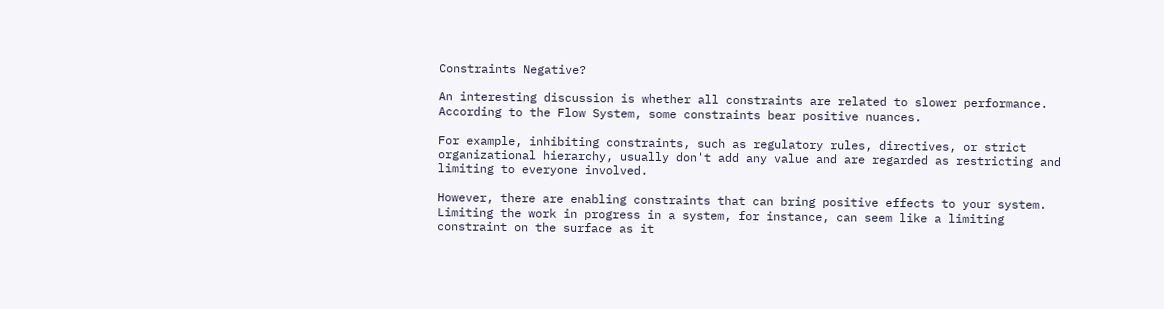Constraints Negative?

An interesting discussion is whether all constraints are related to slower performance. According to the Flow System, some constraints bear positive nuances.

For example, inhibiting constraints, such as regulatory rules, directives, or strict organizational hierarchy, usually don't add any value and are regarded as restricting and limiting to everyone involved.

However, there are enabling constraints that can bring positive effects to your system. Limiting the work in progress in a system, for instance, can seem like a limiting constraint on the surface as it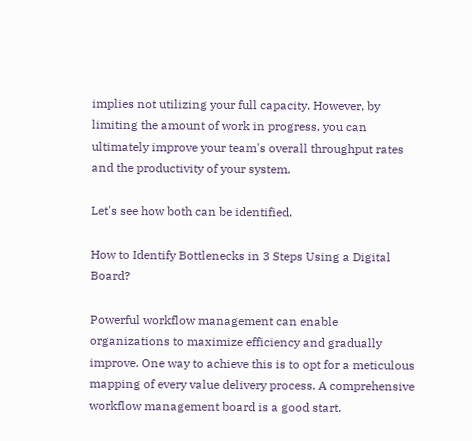implies not utilizing your full capacity. However, by limiting the amount of work in progress, you can ultimately improve your team's overall throughput rates and the productivity of your system.

Let's see how both can be identified.

How to Identify Bottlenecks in 3 Steps Using a Digital Board?

Powerful workflow management can enable organizations to maximize efficiency and gradually improve. One way to achieve this is to opt for a meticulous mapping of every value delivery process. A comprehensive workflow management board is a good start.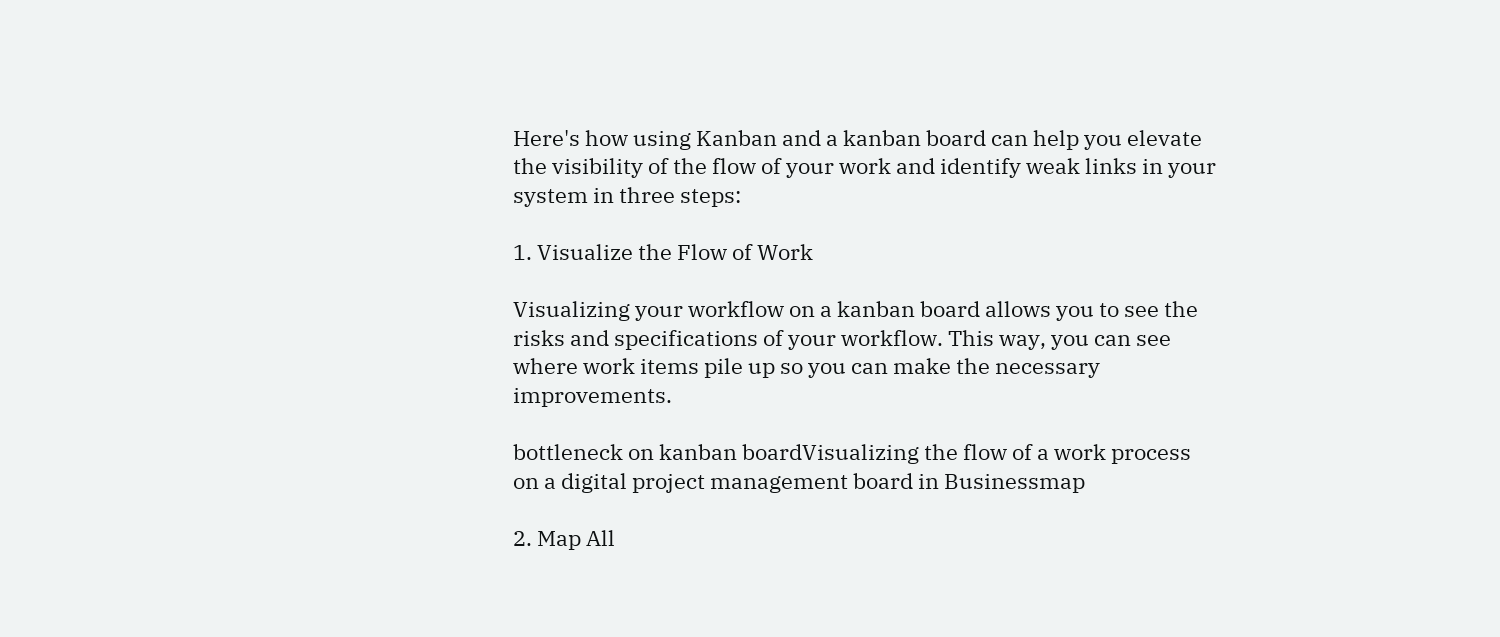Here's how using Kanban and a kanban board can help you elevate the visibility of the flow of your work and identify weak links in your system in three steps:

1. Visualize the Flow of Work

Visualizing your workflow on a kanban board allows you to see the risks and specifications of your workflow. This way, you can see where work items pile up so you can make the necessary improvements.

bottleneck on kanban boardVisualizing the flow of a work process on a digital project management board in Businessmap

2. Map All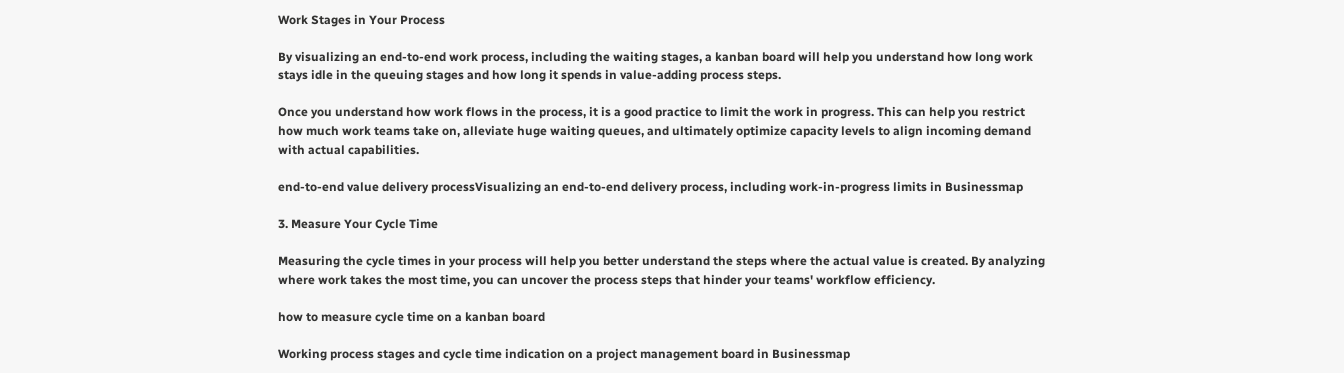Work Stages in Your Process

By visualizing an end-to-end work process, including the waiting stages, a kanban board will help you understand how long work stays idle in the queuing stages and how long it spends in value-adding process steps.

Once you understand how work flows in the process, it is a good practice to limit the work in progress. This can help you restrict how much work teams take on, alleviate huge waiting queues, and ultimately optimize capacity levels to align incoming demand with actual capabilities.

end-to-end value delivery processVisualizing an end-to-end delivery process, including work-in-progress limits in Businessmap

3. Measure Your Cycle Time

Measuring the cycle times in your process will help you better understand the steps where the actual value is created. By analyzing where work takes the most time, you can uncover the process steps that hinder your teams' workflow efficiency.

how to measure cycle time on a kanban board

Working process stages and cycle time indication on a project management board in Businessmap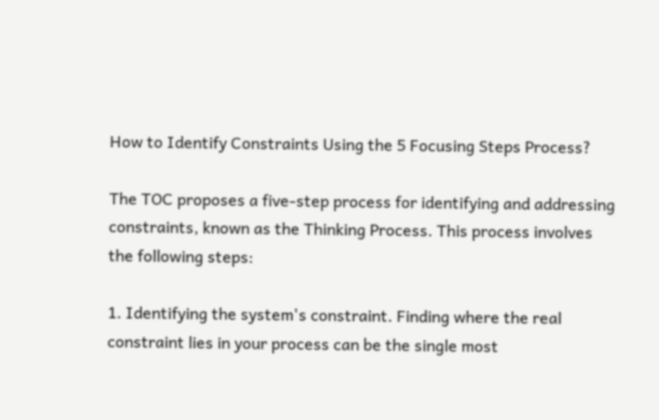How to Identify Constraints Using the 5 Focusing Steps Process?

The TOC proposes a five-step process for identifying and addressing constraints, known as the Thinking Process. This process involves the following steps:

1. Identifying the system's constraint. Finding where the real constraint lies in your process can be the single most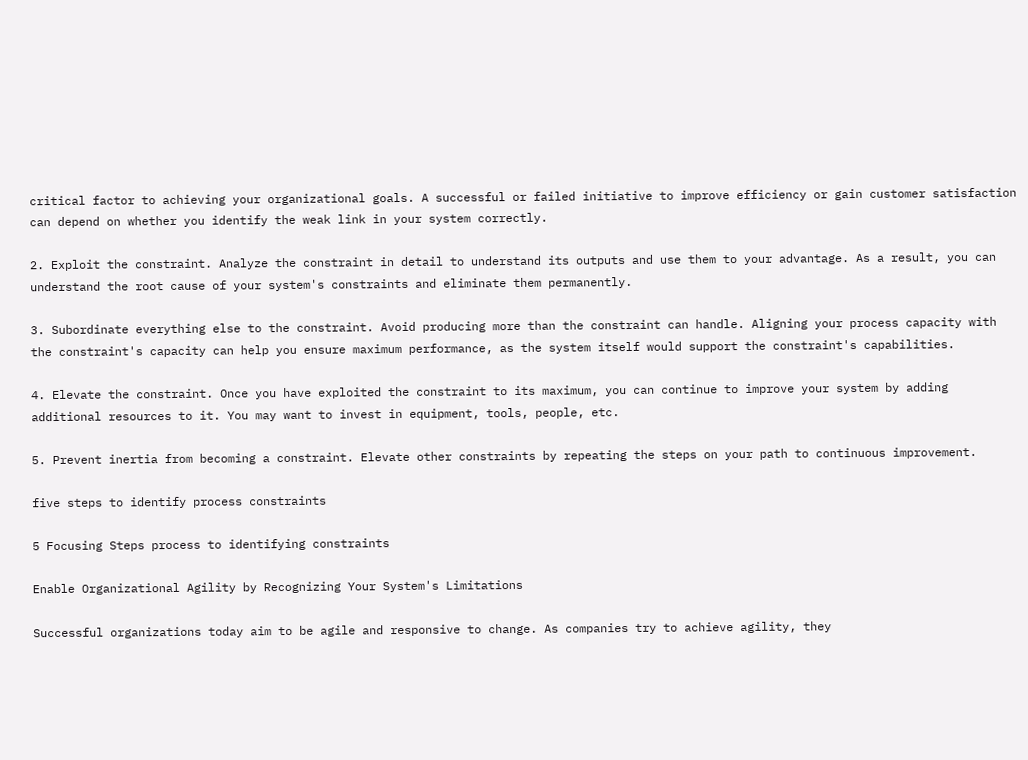critical factor to achieving your organizational goals. A successful or failed initiative to improve efficiency or gain customer satisfaction can depend on whether you identify the weak link in your system correctly.

2. Exploit the constraint. Analyze the constraint in detail to understand its outputs and use them to your advantage. As a result, you can understand the root cause of your system's constraints and eliminate them permanently.

3. Subordinate everything else to the constraint. Avoid producing more than the constraint can handle. Aligning your process capacity with the constraint's capacity can help you ensure maximum performance, as the system itself would support the constraint's capabilities.

4. Elevate the constraint. Once you have exploited the constraint to its maximum, you can continue to improve your system by adding additional resources to it. You may want to invest in equipment, tools, people, etc.

5. Prevent inertia from becoming a constraint. Elevate other constraints by repeating the steps on your path to continuous improvement.

five steps to identify process constraints

5 Focusing Steps process to identifying constraints

Enable Organizational Agility by Recognizing Your System's Limitations

Successful organizations today aim to be agile and responsive to change. As companies try to achieve agility, they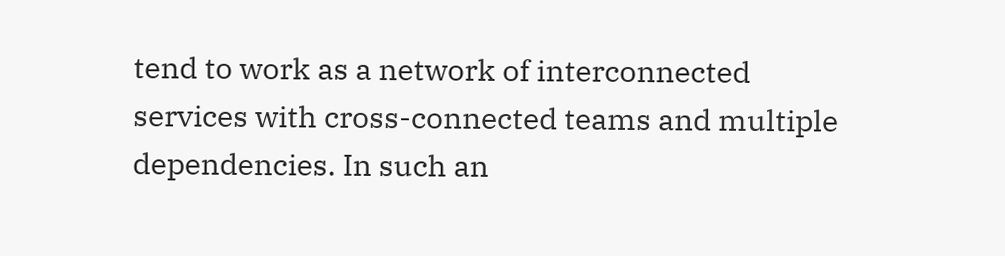tend to work as a network of interconnected services with cross-connected teams and multiple dependencies. In such an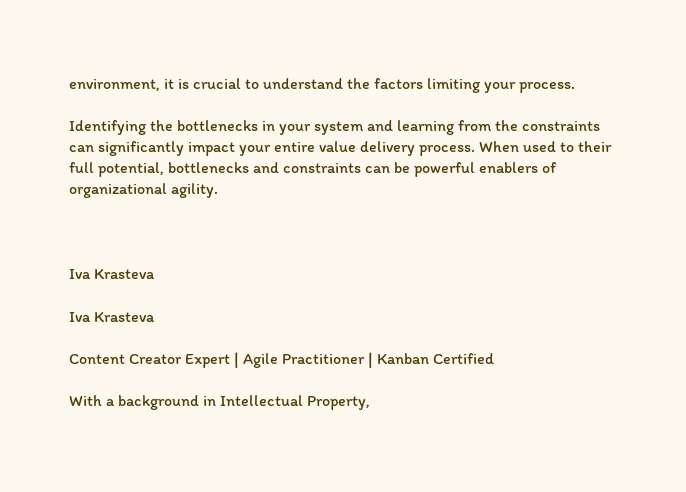environment, it is crucial to understand the factors limiting your process.

Identifying the bottlenecks in your system and learning from the constraints can significantly impact your entire value delivery process. When used to their full potential, bottlenecks and constraints can be powerful enablers of organizational agility.



Iva Krasteva

Iva Krasteva

Content Creator Expert | Agile Practitioner | Kanban Certified

With a background in Intellectual Property,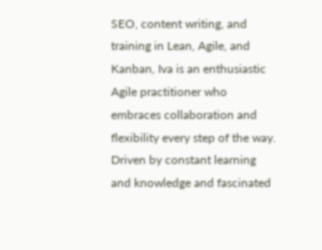SEO, content writing, and training in Lean, Agile, and Kanban, Iva is an enthusiastic Agile practitioner who embraces collaboration and flexibility every step of the way. Driven by constant learning and knowledge and fascinated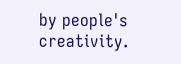by people's creativity.